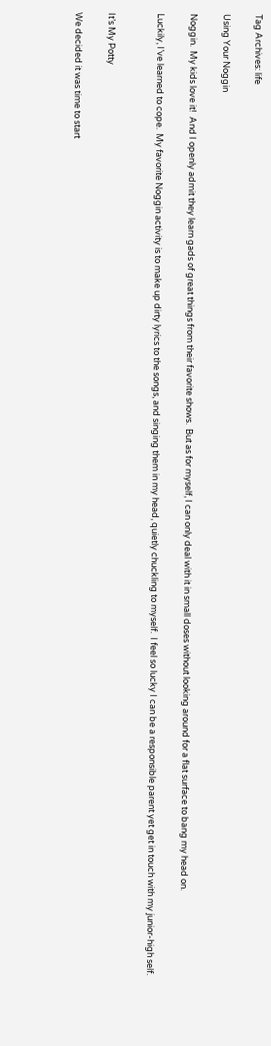Tag Archives: life

Using Your Noggin

Noggin.  My kids love it!  And I openly admit they learn gads of great things from their favorite shows.  But as for myself, I can only deal with it in small doses without looking around for a flat surface to bang my head on.

Luckily, I’ve learned to cope.  My favorite Noggin activity is to make up dirty lyrics to the songs, and singing them in my head, quietly chuckling to myself.  I feel so lucky I can be a responsible parent yet get in touch with my junior-high self.


It’s My Potty

We decided it was time to start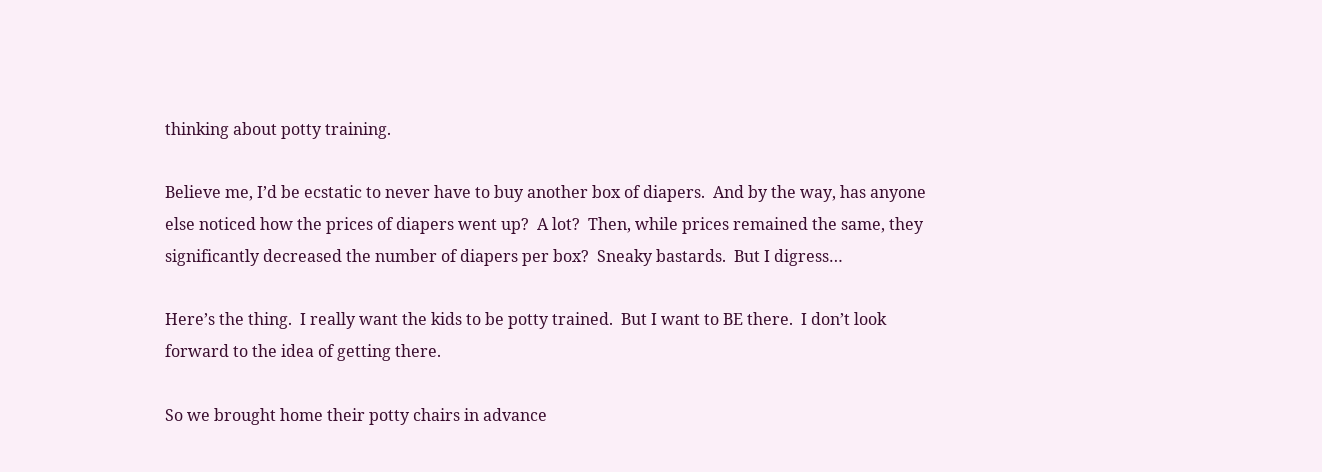thinking about potty training.

Believe me, I’d be ecstatic to never have to buy another box of diapers.  And by the way, has anyone else noticed how the prices of diapers went up?  A lot?  Then, while prices remained the same, they significantly decreased the number of diapers per box?  Sneaky bastards.  But I digress…

Here’s the thing.  I really want the kids to be potty trained.  But I want to BE there.  I don’t look forward to the idea of getting there.

So we brought home their potty chairs in advance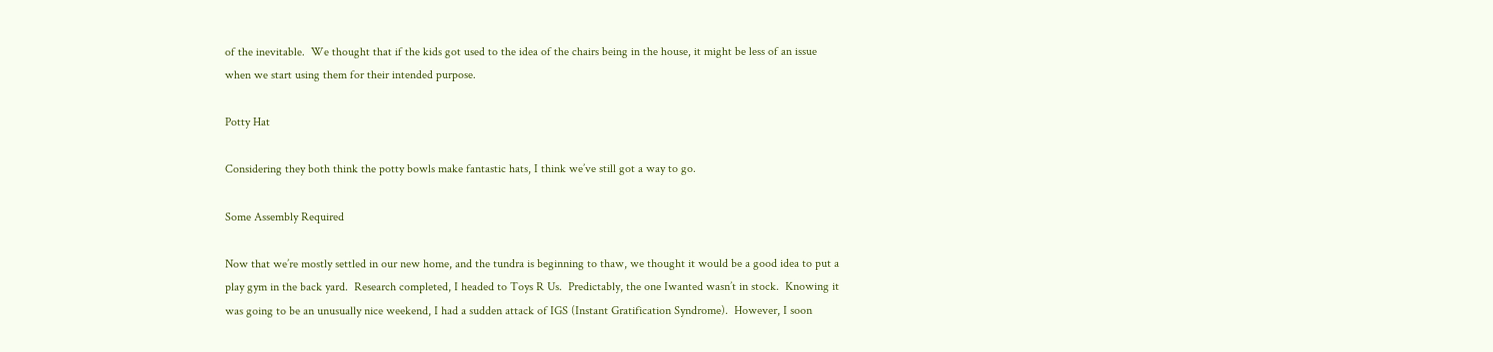of the inevitable.  We thought that if the kids got used to the idea of the chairs being in the house, it might be less of an issue when we start using them for their intended purpose.

Potty Hat

Considering they both think the potty bowls make fantastic hats, I think we’ve still got a way to go.

Some Assembly Required

Now that we’re mostly settled in our new home, and the tundra is beginning to thaw, we thought it would be a good idea to put a play gym in the back yard.  Research completed, I headed to Toys R Us.  Predictably, the one Iwanted wasn’t in stock.  Knowing it was going to be an unusually nice weekend, I had a sudden attack of IGS (Instant Gratification Syndrome).  However, I soon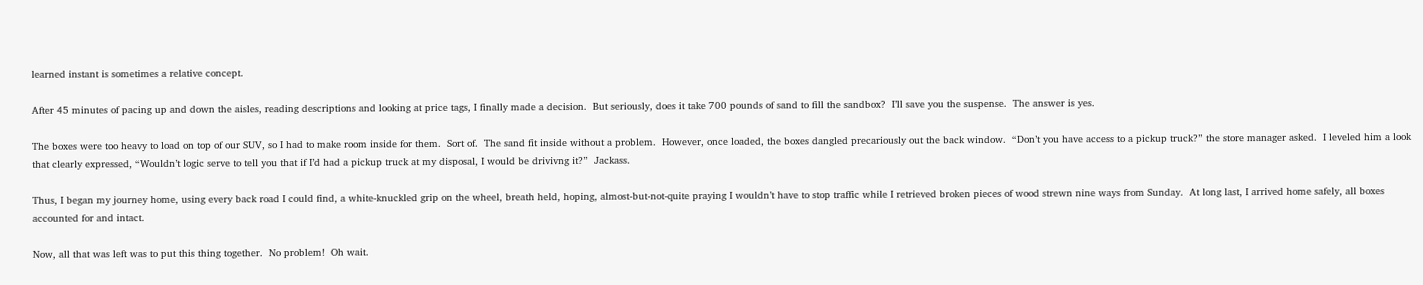learned instant is sometimes a relative concept.

After 45 minutes of pacing up and down the aisles, reading descriptions and looking at price tags, I finally made a decision.  But seriously, does it take 700 pounds of sand to fill the sandbox?  I’ll save you the suspense.  The answer is yes.

The boxes were too heavy to load on top of our SUV, so I had to make room inside for them.  Sort of.  The sand fit inside without a problem.  However, once loaded, the boxes dangled precariously out the back window.  “Don’t you have access to a pickup truck?” the store manager asked.  I leveled him a look that clearly expressed, “Wouldn’t logic serve to tell you that if I’d had a pickup truck at my disposal, I would be drivivng it?”  Jackass.

Thus, I began my journey home, using every back road I could find, a white-knuckled grip on the wheel, breath held, hoping, almost-but-not-quite praying I wouldn’t have to stop traffic while I retrieved broken pieces of wood strewn nine ways from Sunday.  At long last, I arrived home safely, all boxes accounted for and intact.

Now, all that was left was to put this thing together.  No problem!  Oh wait.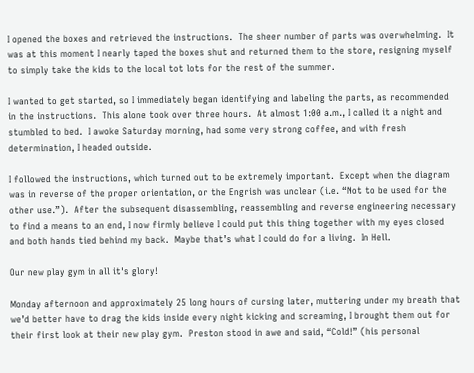I opened the boxes and retrieved the instructions.  The sheer number of parts was overwhelming.  It was at this moment I nearly taped the boxes shut and returned them to the store, resigning myself to simply take the kids to the local tot lots for the rest of the summer.

I wanted to get started, so I immediately began identifying and labeling the parts, as recommended in the instructions.  This alone took over three hours.  At almost 1:00 a.m., I called it a night and stumbled to bed.  I awoke Saturday morning, had some very strong coffee, and with fresh determination, I headed outside.

I followed the instructions, which turned out to be extremely important.  Except when the diagram was in reverse of the proper orientation, or the Engrish was unclear (i.e. “Not to be used for the other use.”).  After the subsequent disassembling, reassembling and reverse engineering necessary to find a means to an end, I now firmly believe I could put this thing together with my eyes closed and both hands tied behind my back.  Maybe that’s what I could do for a living.  In Hell.

Our new play gym in all it's glory!

Monday afternoon and approximately 25 long hours of cursing later, muttering under my breath that we’d better have to drag the kids inside every night kicking and screaming, I brought them out for their first look at their new play gym.  Preston stood in awe and said, “Cold!” (his personal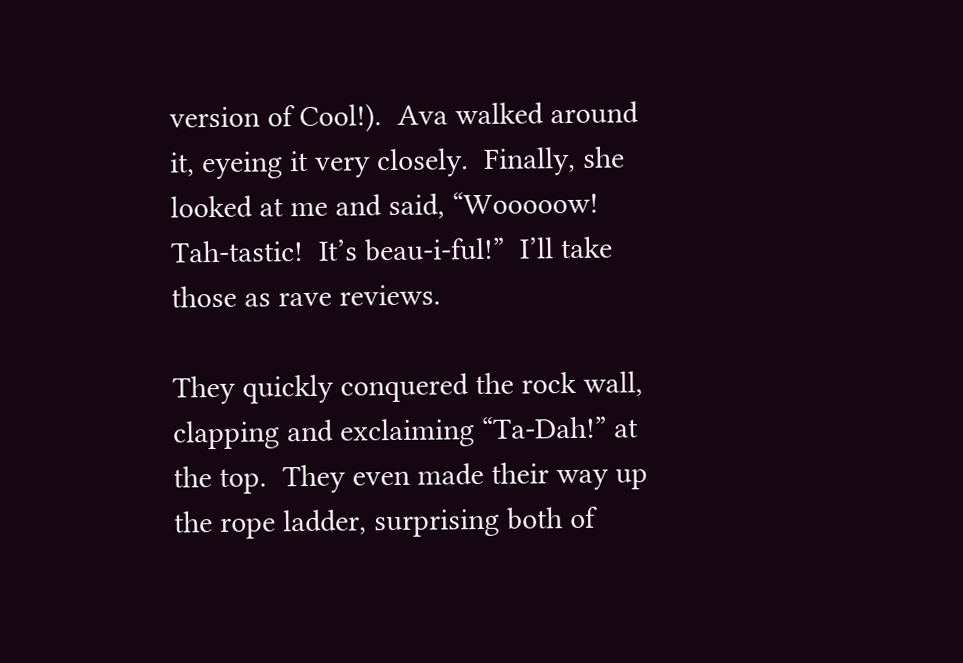version of Cool!).  Ava walked around it, eyeing it very closely.  Finally, she looked at me and said, “Wooooow!  Tah-tastic!  It’s beau-i-ful!”  I’ll take those as rave reviews.

They quickly conquered the rock wall, clapping and exclaiming “Ta-Dah!” at the top.  They even made their way up the rope ladder, surprising both of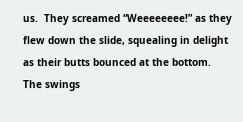us.  They screamed “Weeeeeeee!” as they flew down the slide, squealing in delight as their butts bounced at the bottom.  The swings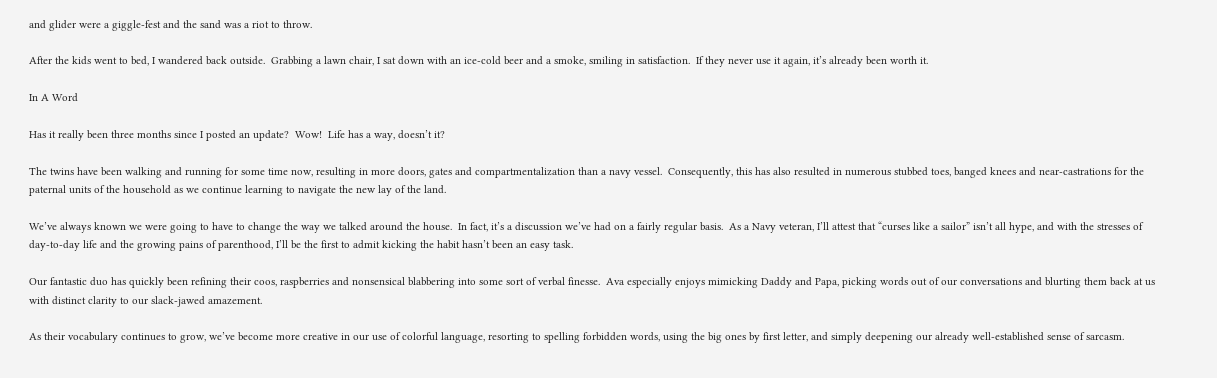and glider were a giggle-fest and the sand was a riot to throw.

After the kids went to bed, I wandered back outside.  Grabbing a lawn chair, I sat down with an ice-cold beer and a smoke, smiling in satisfaction.  If they never use it again, it’s already been worth it.

In A Word

Has it really been three months since I posted an update?  Wow!  Life has a way, doesn’t it?

The twins have been walking and running for some time now, resulting in more doors, gates and compartmentalization than a navy vessel.  Consequently, this has also resulted in numerous stubbed toes, banged knees and near-castrations for the paternal units of the household as we continue learning to navigate the new lay of the land.

We’ve always known we were going to have to change the way we talked around the house.  In fact, it’s a discussion we’ve had on a fairly regular basis.  As a Navy veteran, I’ll attest that “curses like a sailor” isn’t all hype, and with the stresses of day-to-day life and the growing pains of parenthood, I’ll be the first to admit kicking the habit hasn’t been an easy task.

Our fantastic duo has quickly been refining their coos, raspberries and nonsensical blabbering into some sort of verbal finesse.  Ava especially enjoys mimicking Daddy and Papa, picking words out of our conversations and blurting them back at us with distinct clarity to our slack-jawed amazement.

As their vocabulary continues to grow, we’ve become more creative in our use of colorful language, resorting to spelling forbidden words, using the big ones by first letter, and simply deepening our already well-established sense of sarcasm.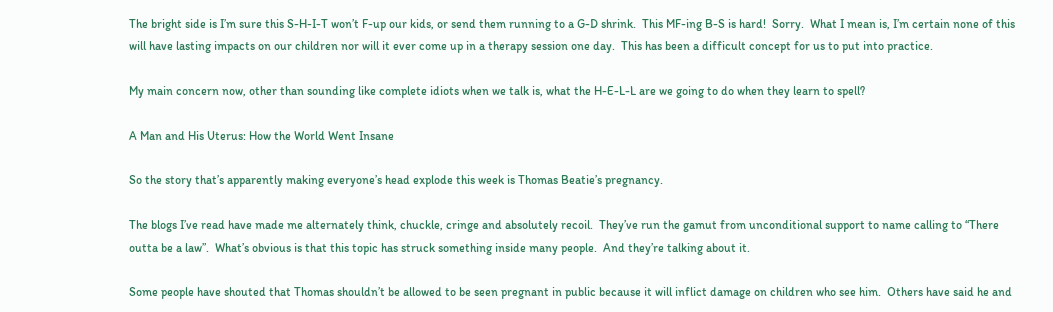The bright side is I’m sure this S-H-I-T won’t F-up our kids, or send them running to a G-D shrink.  This MF-ing B-S is hard!  Sorry.  What I mean is, I’m certain none of this will have lasting impacts on our children nor will it ever come up in a therapy session one day.  This has been a difficult concept for us to put into practice.

My main concern now, other than sounding like complete idiots when we talk is, what the H-E-L-L are we going to do when they learn to spell?

A Man and His Uterus: How the World Went Insane

So the story that’s apparently making everyone’s head explode this week is Thomas Beatie’s pregnancy.

The blogs I’ve read have made me alternately think, chuckle, cringe and absolutely recoil.  They’ve run the gamut from unconditional support to name calling to “There outta be a law”.  What’s obvious is that this topic has struck something inside many people.  And they’re talking about it.

Some people have shouted that Thomas shouldn’t be allowed to be seen pregnant in public because it will inflict damage on children who see him.  Others have said he and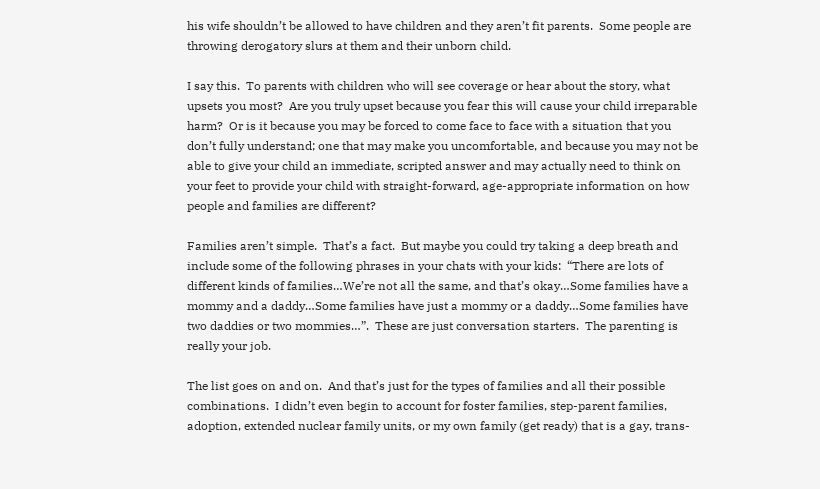his wife shouldn’t be allowed to have children and they aren’t fit parents.  Some people are throwing derogatory slurs at them and their unborn child.

I say this.  To parents with children who will see coverage or hear about the story, what upsets you most?  Are you truly upset because you fear this will cause your child irreparable harm?  Or is it because you may be forced to come face to face with a situation that you don’t fully understand; one that may make you uncomfortable, and because you may not be able to give your child an immediate, scripted answer and may actually need to think on your feet to provide your child with straight-forward, age-appropriate information on how people and families are different?

Families aren’t simple.  That’s a fact.  But maybe you could try taking a deep breath and include some of the following phrases in your chats with your kids:  “There are lots of different kinds of families…We’re not all the same, and that’s okay…Some families have a mommy and a daddy…Some families have just a mommy or a daddy…Some families have two daddies or two mommies…”.  These are just conversation starters.  The parenting is really your job.

The list goes on and on.  And that’s just for the types of families and all their possible combinations.  I didn’t even begin to account for foster families, step-parent families, adoption, extended nuclear family units, or my own family (get ready) that is a gay, trans-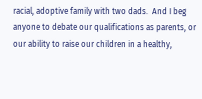racial, adoptive family with two dads.  And I beg anyone to debate our qualifications as parents, or our ability to raise our children in a healthy,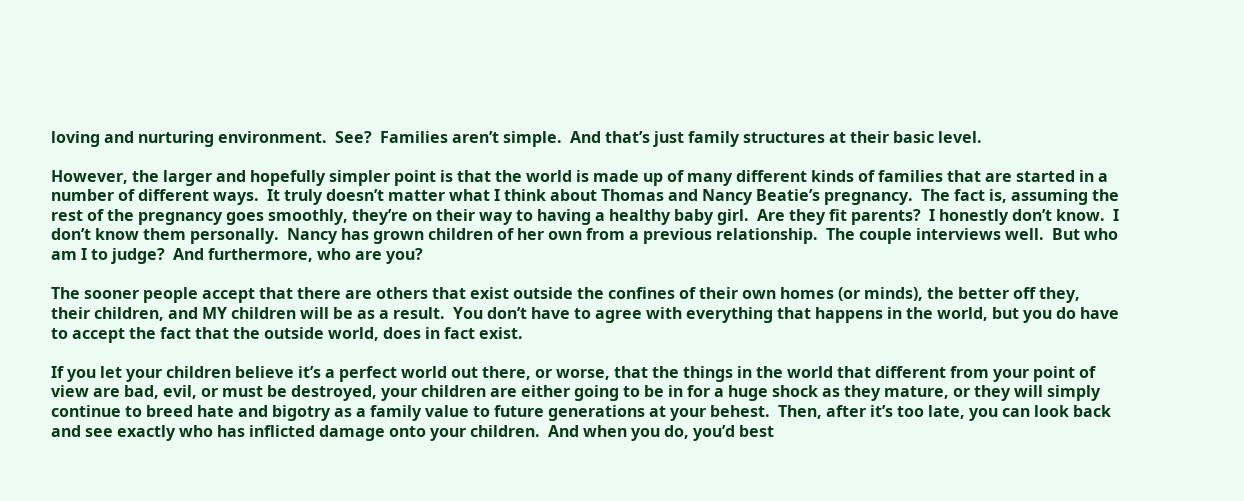loving and nurturing environment.  See?  Families aren’t simple.  And that’s just family structures at their basic level.

However, the larger and hopefully simpler point is that the world is made up of many different kinds of families that are started in a number of different ways.  It truly doesn’t matter what I think about Thomas and Nancy Beatie’s pregnancy.  The fact is, assuming the rest of the pregnancy goes smoothly, they’re on their way to having a healthy baby girl.  Are they fit parents?  I honestly don’t know.  I don’t know them personally.  Nancy has grown children of her own from a previous relationship.  The couple interviews well.  But who am I to judge?  And furthermore, who are you?

The sooner people accept that there are others that exist outside the confines of their own homes (or minds), the better off they, their children, and MY children will be as a result.  You don’t have to agree with everything that happens in the world, but you do have to accept the fact that the outside world, does in fact exist.

If you let your children believe it’s a perfect world out there, or worse, that the things in the world that different from your point of view are bad, evil, or must be destroyed, your children are either going to be in for a huge shock as they mature, or they will simply continue to breed hate and bigotry as a family value to future generations at your behest.  Then, after it’s too late, you can look back and see exactly who has inflicted damage onto your children.  And when you do, you’d best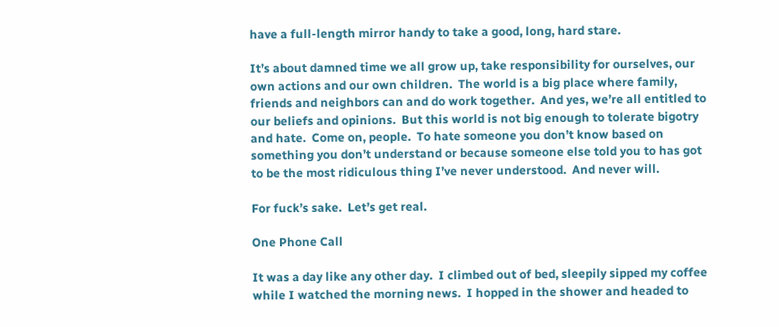have a full-length mirror handy to take a good, long, hard stare.

It’s about damned time we all grow up, take responsibility for ourselves, our own actions and our own children.  The world is a big place where family, friends and neighbors can and do work together.  And yes, we’re all entitled to our beliefs and opinions.  But this world is not big enough to tolerate bigotry and hate.  Come on, people.  To hate someone you don’t know based on something you don’t understand or because someone else told you to has got to be the most ridiculous thing I’ve never understood.  And never will.

For fuck’s sake.  Let’s get real.

One Phone Call

It was a day like any other day.  I climbed out of bed, sleepily sipped my coffee while I watched the morning news.  I hopped in the shower and headed to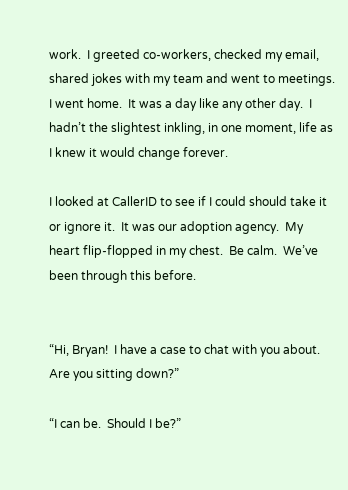work.  I greeted co-workers, checked my email, shared jokes with my team and went to meetings.  I went home.  It was a day like any other day.  I hadn’t the slightest inkling, in one moment, life as I knew it would change forever.

I looked at CallerID to see if I could should take it or ignore it.  It was our adoption agency.  My heart flip-flopped in my chest.  Be calm.  We’ve been through this before.


“Hi, Bryan!  I have a case to chat with you about.  Are you sitting down?”

“I can be.  Should I be?”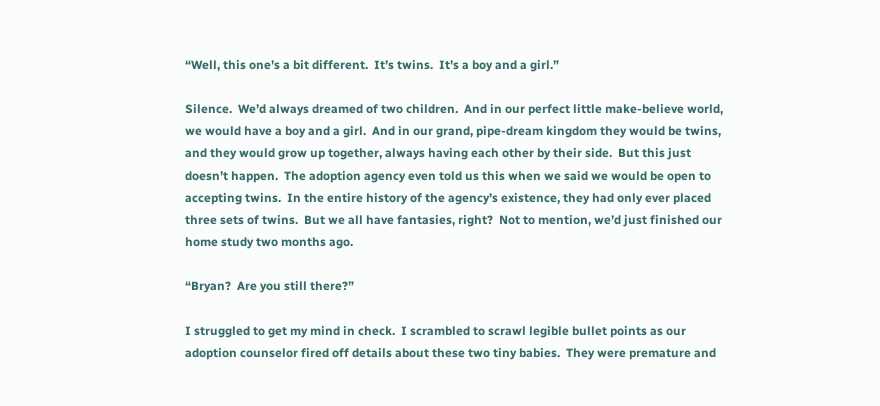“Well, this one’s a bit different.  It’s twins.  It’s a boy and a girl.”

Silence.  We’d always dreamed of two children.  And in our perfect little make-believe world, we would have a boy and a girl.  And in our grand, pipe-dream kingdom they would be twins, and they would grow up together, always having each other by their side.  But this just doesn’t happen.  The adoption agency even told us this when we said we would be open to accepting twins.  In the entire history of the agency’s existence, they had only ever placed three sets of twins.  But we all have fantasies, right?  Not to mention, we’d just finished our home study two months ago.

“Bryan?  Are you still there?”

I struggled to get my mind in check.  I scrambled to scrawl legible bullet points as our adoption counselor fired off details about these two tiny babies.  They were premature and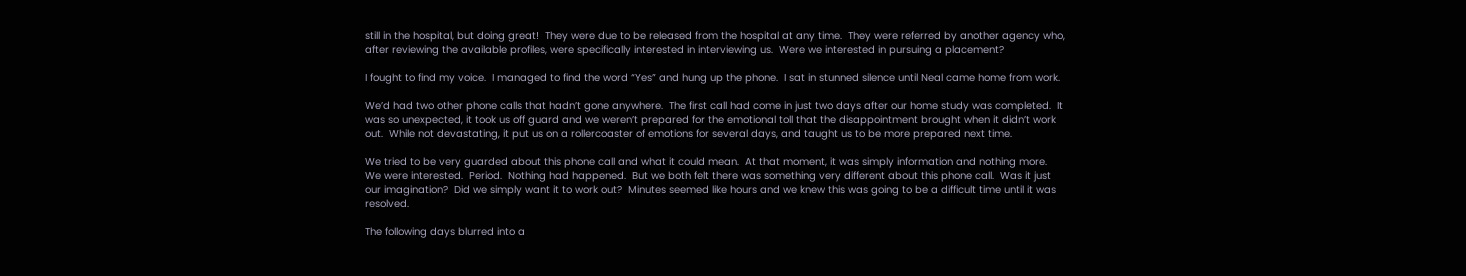still in the hospital, but doing great!  They were due to be released from the hospital at any time.  They were referred by another agency who, after reviewing the available profiles, were specifically interested in interviewing us.  Were we interested in pursuing a placement?

I fought to find my voice.  I managed to find the word “Yes” and hung up the phone.  I sat in stunned silence until Neal came home from work.

We’d had two other phone calls that hadn’t gone anywhere.  The first call had come in just two days after our home study was completed.  It was so unexpected, it took us off guard and we weren’t prepared for the emotional toll that the disappointment brought when it didn’t work out.  While not devastating, it put us on a rollercoaster of emotions for several days, and taught us to be more prepared next time.

We tried to be very guarded about this phone call and what it could mean.  At that moment, it was simply information and nothing more.  We were interested.  Period.  Nothing had happened.  But we both felt there was something very different about this phone call.  Was it just our imagination?  Did we simply want it to work out?  Minutes seemed like hours and we knew this was going to be a difficult time until it was resolved.

The following days blurred into a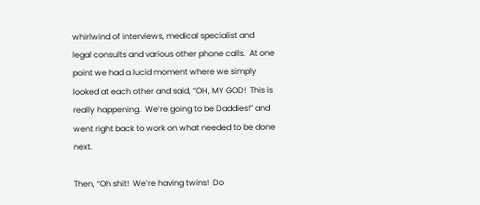whirlwind of interviews, medical specialist and legal consults and various other phone calls.  At one point we had a lucid moment where we simply looked at each other and said, “OH, MY GOD!  This is really happening.  We’re going to be Daddies!” and went right back to work on what needed to be done next.

Then, “Oh shit!  We’re having twins!  Do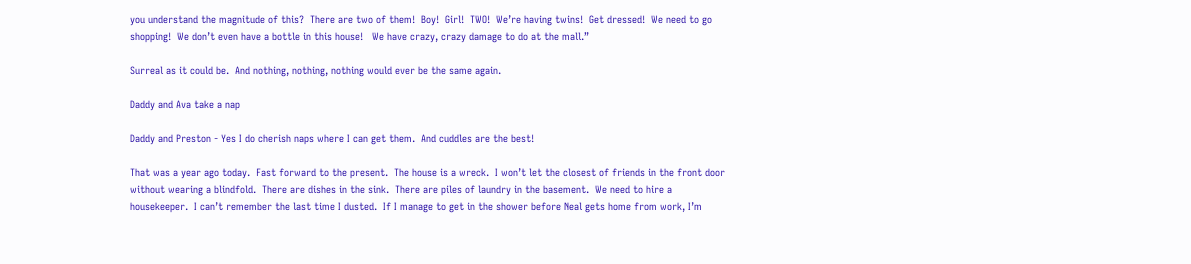you understand the magnitude of this?  There are two of them!  Boy!  Girl!  TWO!  We’re having twins!  Get dressed!  We need to go shopping!  We don’t even have a bottle in this house!   We have crazy, crazy damage to do at the mall.”

Surreal as it could be.  And nothing, nothing, nothing would ever be the same again.

Daddy and Ava take a nap

Daddy and Preston - Yes I do cherish naps where I can get them.  And cuddles are the best!

That was a year ago today.  Fast forward to the present.  The house is a wreck.  I won’t let the closest of friends in the front door without wearing a blindfold.  There are dishes in the sink.  There are piles of laundry in the basement.  We need to hire a housekeeper.  I can’t remember the last time I dusted.  If I manage to get in the shower before Neal gets home from work, I’m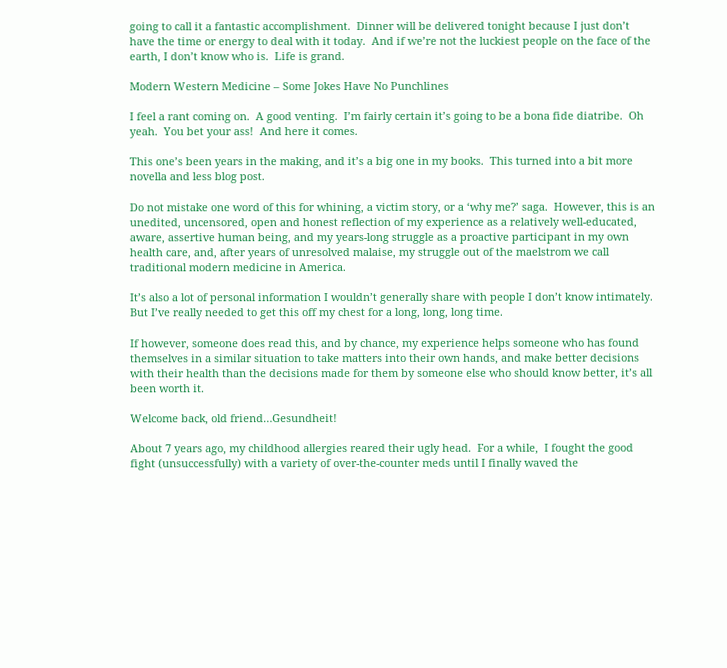going to call it a fantastic accomplishment.  Dinner will be delivered tonight because I just don’t have the time or energy to deal with it today.  And if we’re not the luckiest people on the face of the earth, I don’t know who is.  Life is grand.

Modern Western Medicine – Some Jokes Have No Punchlines

I feel a rant coming on.  A good venting.  I’m fairly certain it’s going to be a bona fide diatribe.  Oh yeah.  You bet your ass!  And here it comes.

This one’s been years in the making, and it’s a big one in my books.  This turned into a bit more novella and less blog post.

Do not mistake one word of this for whining, a victim story, or a ‘why me?’ saga.  However, this is an unedited, uncensored, open and honest reflection of my experience as a relatively well-educated, aware, assertive human being, and my years-long struggle as a proactive participant in my own health care, and, after years of unresolved malaise, my struggle out of the maelstrom we call traditional modern medicine in America.

It’s also a lot of personal information I wouldn’t generally share with people I don’t know intimately.  But I’ve really needed to get this off my chest for a long, long, long time.

If however, someone does read this, and by chance, my experience helps someone who has found themselves in a similar situation to take matters into their own hands, and make better decisions with their health than the decisions made for them by someone else who should know better, it’s all been worth it.

Welcome back, old friend…Gesundheit!

About 7 years ago, my childhood allergies reared their ugly head.  For a while,  I fought the good fight (unsuccessfully) with a variety of over-the-counter meds until I finally waved the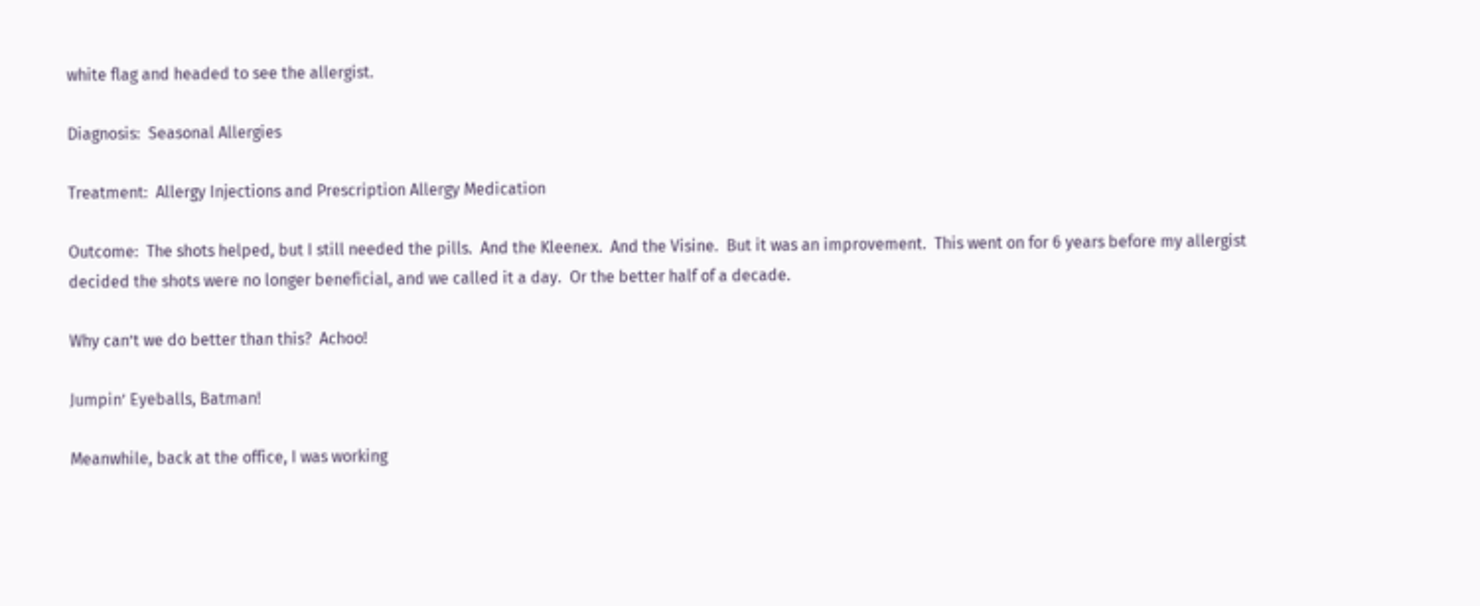white flag and headed to see the allergist.

Diagnosis:  Seasonal Allergies

Treatment:  Allergy Injections and Prescription Allergy Medication

Outcome:  The shots helped, but I still needed the pills.  And the Kleenex.  And the Visine.  But it was an improvement.  This went on for 6 years before my allergist decided the shots were no longer beneficial, and we called it a day.  Or the better half of a decade.

Why can’t we do better than this?  Achoo!

Jumpin’ Eyeballs, Batman!

Meanwhile, back at the office, I was working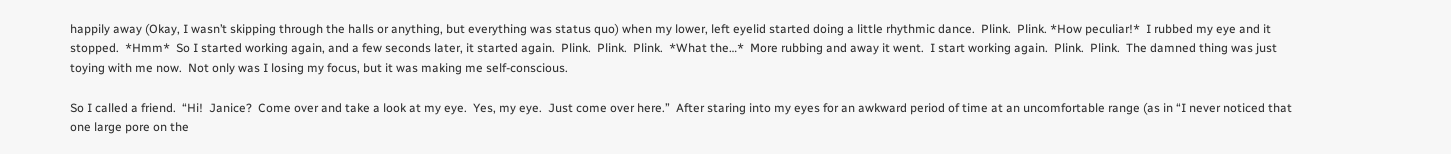happily away (Okay, I wasn’t skipping through the halls or anything, but everything was status quo) when my lower, left eyelid started doing a little rhythmic dance.  Plink.  Plink. *How peculiar!*  I rubbed my eye and it stopped.  *Hmm*  So I started working again, and a few seconds later, it started again.  Plink.  Plink.  Plink.  *What the…*  More rubbing and away it went.  I start working again.  Plink.  Plink.  The damned thing was just toying with me now.  Not only was I losing my focus, but it was making me self-conscious.

So I called a friend.  “Hi!  Janice?  Come over and take a look at my eye.  Yes, my eye.  Just come over here.”  After staring into my eyes for an awkward period of time at an uncomfortable range (as in “I never noticed that one large pore on the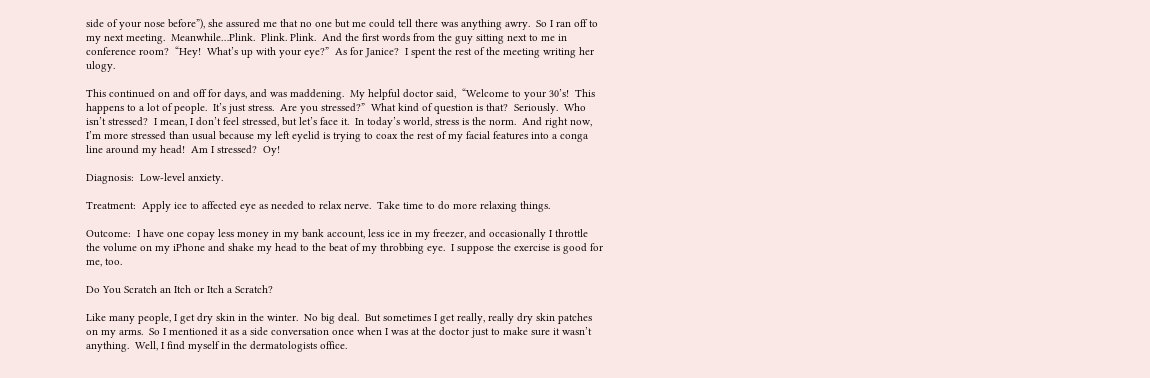side of your nose before”), she assured me that no one but me could tell there was anything awry.  So I ran off to my next meeting.  Meanwhile…Plink.  Plink. Plink.  And the first words from the guy sitting next to me in conference room?  “Hey!  What’s up with your eye?”  As for Janice?  I spent the rest of the meeting writing her ulogy.

This continued on and off for days, and was maddening.  My helpful doctor said,  “Welcome to your 30’s!  This happens to a lot of people.  It’s just stress.  Are you stressed?”  What kind of question is that?  Seriously.  Who isn’t stressed?  I mean, I don’t feel stressed, but let’s face it.  In today’s world, stress is the norm.  And right now, I’m more stressed than usual because my left eyelid is trying to coax the rest of my facial features into a conga line around my head!  Am I stressed?  Oy!

Diagnosis:  Low-level anxiety.

Treatment:  Apply ice to affected eye as needed to relax nerve.  Take time to do more relaxing things.

Outcome:  I have one copay less money in my bank account, less ice in my freezer, and occasionally I throttle the volume on my iPhone and shake my head to the beat of my throbbing eye.  I suppose the exercise is good for me, too.

Do You Scratch an Itch or Itch a Scratch?

Like many people, I get dry skin in the winter.  No big deal.  But sometimes I get really, really dry skin patches on my arms.  So I mentioned it as a side conversation once when I was at the doctor just to make sure it wasn’t anything.  Well, I find myself in the dermatologists office.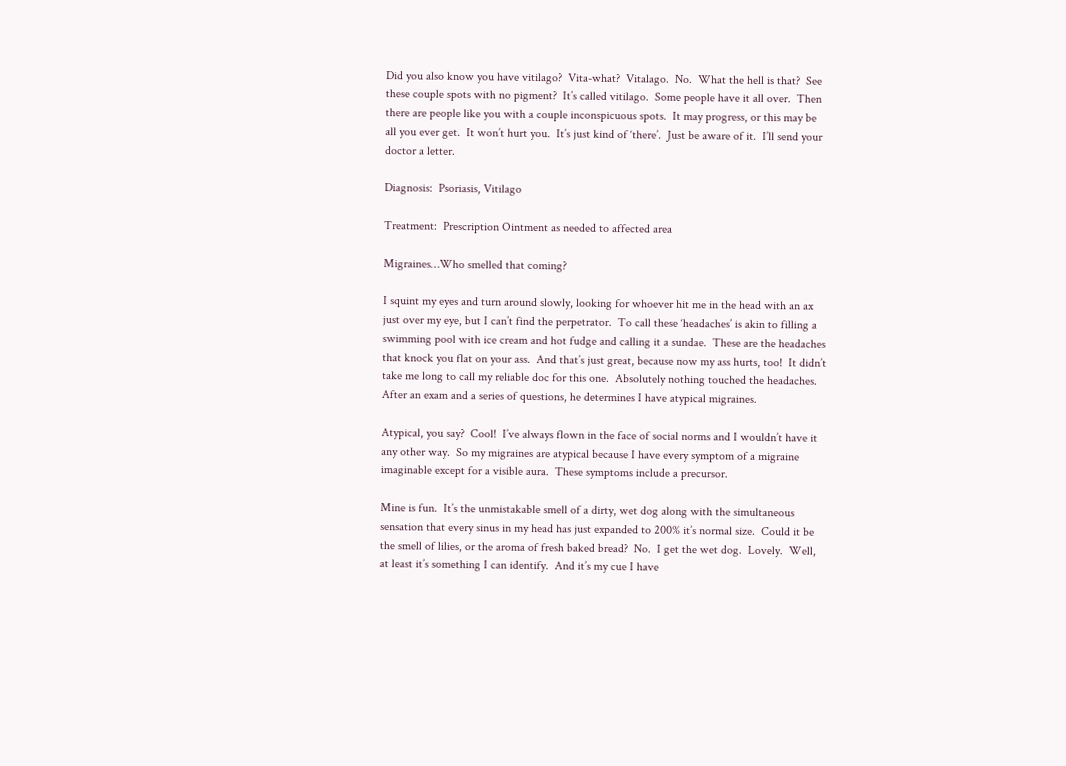Did you also know you have vitilago?  Vita-what?  Vitalago.  No.  What the hell is that?  See these couple spots with no pigment?  It’s called vitilago.  Some people have it all over.  Then there are people like you with a couple inconspicuous spots.  It may progress, or this may be all you ever get.  It won’t hurt you.  It’s just kind of ‘there’.  Just be aware of it.  I’ll send your doctor a letter.

Diagnosis:  Psoriasis, Vitilago

Treatment:  Prescription Ointment as needed to affected area

Migraines…Who smelled that coming?

I squint my eyes and turn around slowly, looking for whoever hit me in the head with an ax just over my eye, but I can’t find the perpetrator.  To call these ‘headaches’ is akin to filling a swimming pool with ice cream and hot fudge and calling it a sundae.  These are the headaches that knock you flat on your ass.  And that’s just great, because now my ass hurts, too!  It didn’t take me long to call my reliable doc for this one.  Absolutely nothing touched the headaches.  After an exam and a series of questions, he determines I have atypical migraines.

Atypical, you say?  Cool!  I’ve always flown in the face of social norms and I wouldn’t have it any other way.  So my migraines are atypical because I have every symptom of a migraine imaginable except for a visible aura.  These symptoms include a precursor.

Mine is fun.  It’s the unmistakable smell of a dirty, wet dog along with the simultaneous sensation that every sinus in my head has just expanded to 200% it’s normal size.  Could it be the smell of lilies, or the aroma of fresh baked bread?  No.  I get the wet dog.  Lovely.  Well, at least it’s something I can identify.  And it’s my cue I have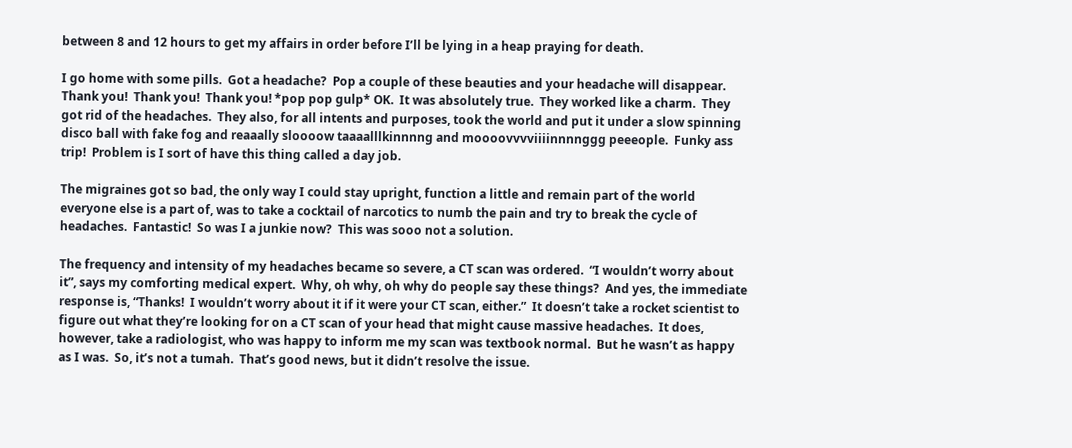between 8 and 12 hours to get my affairs in order before I’ll be lying in a heap praying for death.

I go home with some pills.  Got a headache?  Pop a couple of these beauties and your headache will disappear.  Thank you!  Thank you!  Thank you! *pop pop gulp* OK.  It was absolutely true.  They worked like a charm.  They got rid of the headaches.  They also, for all intents and purposes, took the world and put it under a slow spinning disco ball with fake fog and reaaally sloooow taaaalllkinnnng and moooovvvviiiinnnnggg peeeople.  Funky ass trip!  Problem is I sort of have this thing called a day job.

The migraines got so bad, the only way I could stay upright, function a little and remain part of the world everyone else is a part of, was to take a cocktail of narcotics to numb the pain and try to break the cycle of headaches.  Fantastic!  So was I a junkie now?  This was sooo not a solution.

The frequency and intensity of my headaches became so severe, a CT scan was ordered.  “I wouldn’t worry about it”, says my comforting medical expert.  Why, oh why, oh why do people say these things?  And yes, the immediate response is, “Thanks!  I wouldn’t worry about it if it were your CT scan, either.”  It doesn’t take a rocket scientist to figure out what they’re looking for on a CT scan of your head that might cause massive headaches.  It does, however, take a radiologist, who was happy to inform me my scan was textbook normal.  But he wasn’t as happy as I was.  So, it’s not a tumah.  That’s good news, but it didn’t resolve the issue.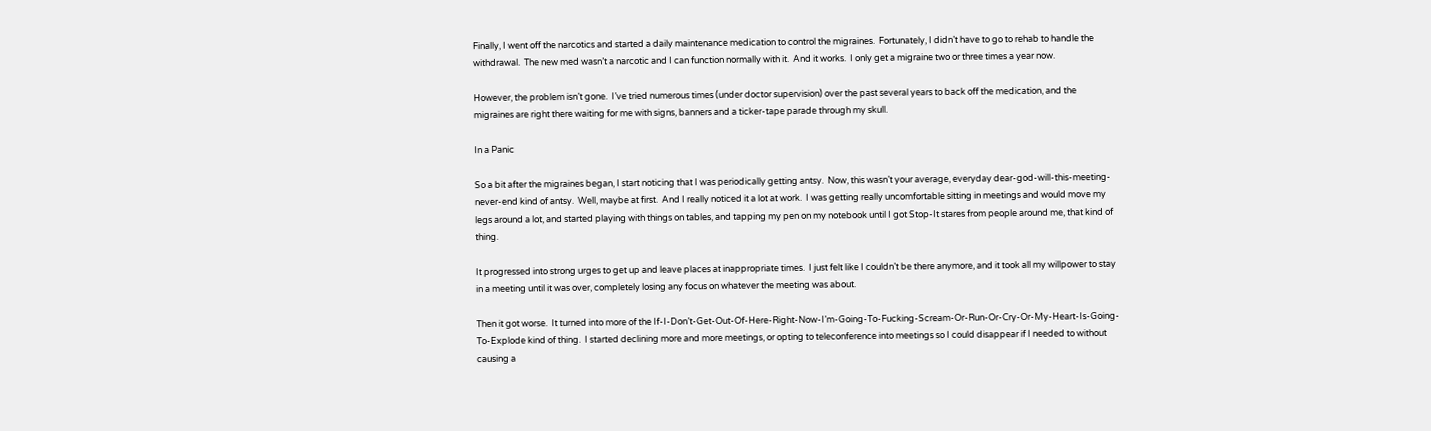Finally, I went off the narcotics and started a daily maintenance medication to control the migraines.  Fortunately, I didn’t have to go to rehab to handle the withdrawal.  The new med wasn’t a narcotic and I can function normally with it.  And it works.  I only get a migraine two or three times a year now.

However, the problem isn’t gone.  I’ve tried numerous times (under doctor supervision) over the past several years to back off the medication, and the migraines are right there waiting for me with signs, banners and a ticker-tape parade through my skull.

In a Panic

So a bit after the migraines began, I start noticing that I was periodically getting antsy.  Now, this wasn’t your average, everyday dear-god-will-this-meeting-never-end kind of antsy.  Well, maybe at first.  And I really noticed it a lot at work.  I was getting really uncomfortable sitting in meetings and would move my legs around a lot, and started playing with things on tables, and tapping my pen on my notebook until I got Stop-It stares from people around me, that kind of thing.

It progressed into strong urges to get up and leave places at inappropriate times.  I just felt like I couldn’t be there anymore, and it took all my willpower to stay in a meeting until it was over, completely losing any focus on whatever the meeting was about.

Then it got worse.  It turned into more of the If-I-Don’t-Get-Out-Of-Here-Right-Now-I’m-Going-To-Fucking-Scream-Or-Run-Or-Cry-Or-My-Heart-Is-Going-To-Explode kind of thing.  I started declining more and more meetings, or opting to teleconference into meetings so I could disappear if I needed to without causing a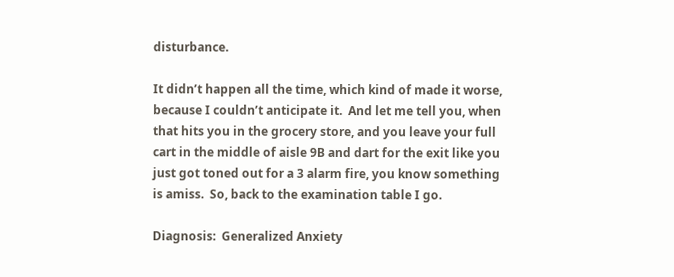disturbance.

It didn’t happen all the time, which kind of made it worse, because I couldn’t anticipate it.  And let me tell you, when that hits you in the grocery store, and you leave your full cart in the middle of aisle 9B and dart for the exit like you just got toned out for a 3 alarm fire, you know something is amiss.  So, back to the examination table I go.

Diagnosis:  Generalized Anxiety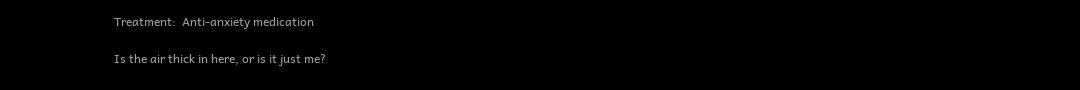Treatment:  Anti-anxiety medication

Is the air thick in here, or is it just me?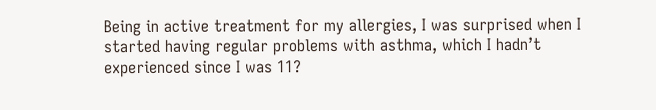Being in active treatment for my allergies, I was surprised when I started having regular problems with asthma, which I hadn’t experienced since I was 11?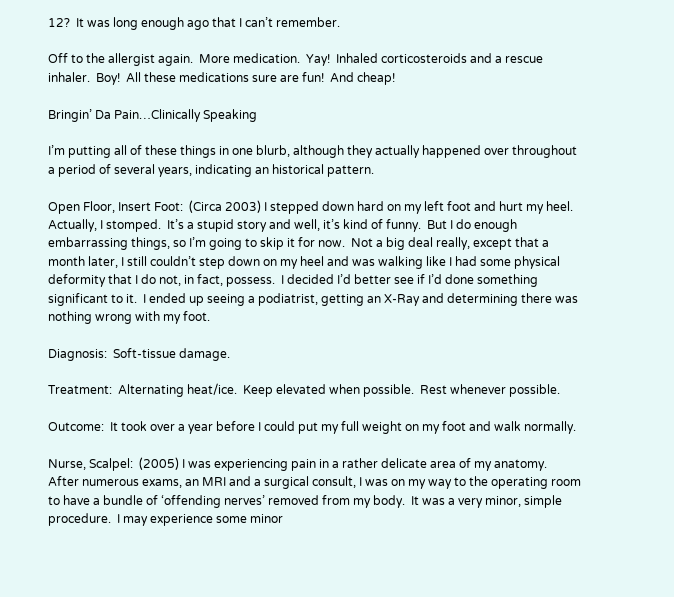12?  It was long enough ago that I can’t remember.

Off to the allergist again.  More medication.  Yay!  Inhaled corticosteroids and a rescue inhaler.  Boy!  All these medications sure are fun!  And cheap!

Bringin’ Da Pain…Clinically Speaking

I’m putting all of these things in one blurb, although they actually happened over throughout a period of several years, indicating an historical pattern.

Open Floor, Insert Foot:  (Circa 2003) I stepped down hard on my left foot and hurt my heel.  Actually, I stomped.  It’s a stupid story and well, it’s kind of funny.  But I do enough embarrassing things, so I’m going to skip it for now.  Not a big deal really, except that a month later, I still couldn’t step down on my heel and was walking like I had some physical deformity that I do not, in fact, possess.  I decided I’d better see if I’d done something significant to it.  I ended up seeing a podiatrist, getting an X-Ray and determining there was nothing wrong with my foot.

Diagnosis:  Soft-tissue damage.

Treatment:  Alternating heat/ice.  Keep elevated when possible.  Rest whenever possible.

Outcome:  It took over a year before I could put my full weight on my foot and walk normally.

Nurse, Scalpel:  (2005) I was experiencing pain in a rather delicate area of my anatomy.  After numerous exams, an MRI and a surgical consult, I was on my way to the operating room to have a bundle of ‘offending nerves’ removed from my body.  It was a very minor, simple procedure.  I may experience some minor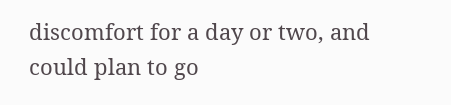discomfort for a day or two, and could plan to go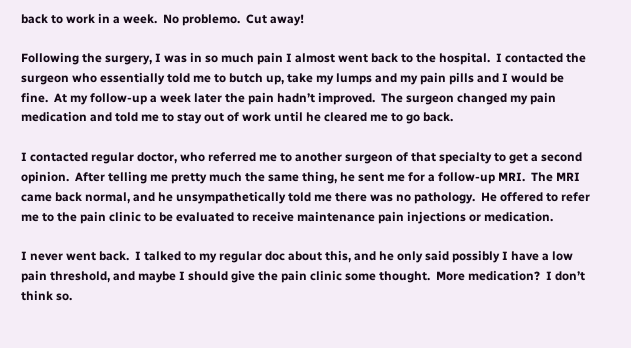back to work in a week.  No problemo.  Cut away!

Following the surgery, I was in so much pain I almost went back to the hospital.  I contacted the surgeon who essentially told me to butch up, take my lumps and my pain pills and I would be fine.  At my follow-up a week later the pain hadn’t improved.  The surgeon changed my pain medication and told me to stay out of work until he cleared me to go back.

I contacted regular doctor, who referred me to another surgeon of that specialty to get a second opinion.  After telling me pretty much the same thing, he sent me for a follow-up MRI.  The MRI came back normal, and he unsympathetically told me there was no pathology.  He offered to refer me to the pain clinic to be evaluated to receive maintenance pain injections or medication.

I never went back.  I talked to my regular doc about this, and he only said possibly I have a low pain threshold, and maybe I should give the pain clinic some thought.  More medication?  I don’t think so.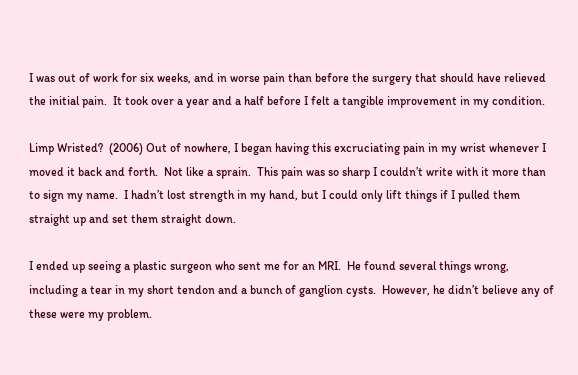I was out of work for six weeks, and in worse pain than before the surgery that should have relieved the initial pain.  It took over a year and a half before I felt a tangible improvement in my condition.

Limp Wristed?  (2006) Out of nowhere, I began having this excruciating pain in my wrist whenever I moved it back and forth.  Not like a sprain.  This pain was so sharp I couldn’t write with it more than to sign my name.  I hadn’t lost strength in my hand, but I could only lift things if I pulled them straight up and set them straight down.

I ended up seeing a plastic surgeon who sent me for an MRI.  He found several things wrong, including a tear in my short tendon and a bunch of ganglion cysts.  However, he didn’t believe any of these were my problem.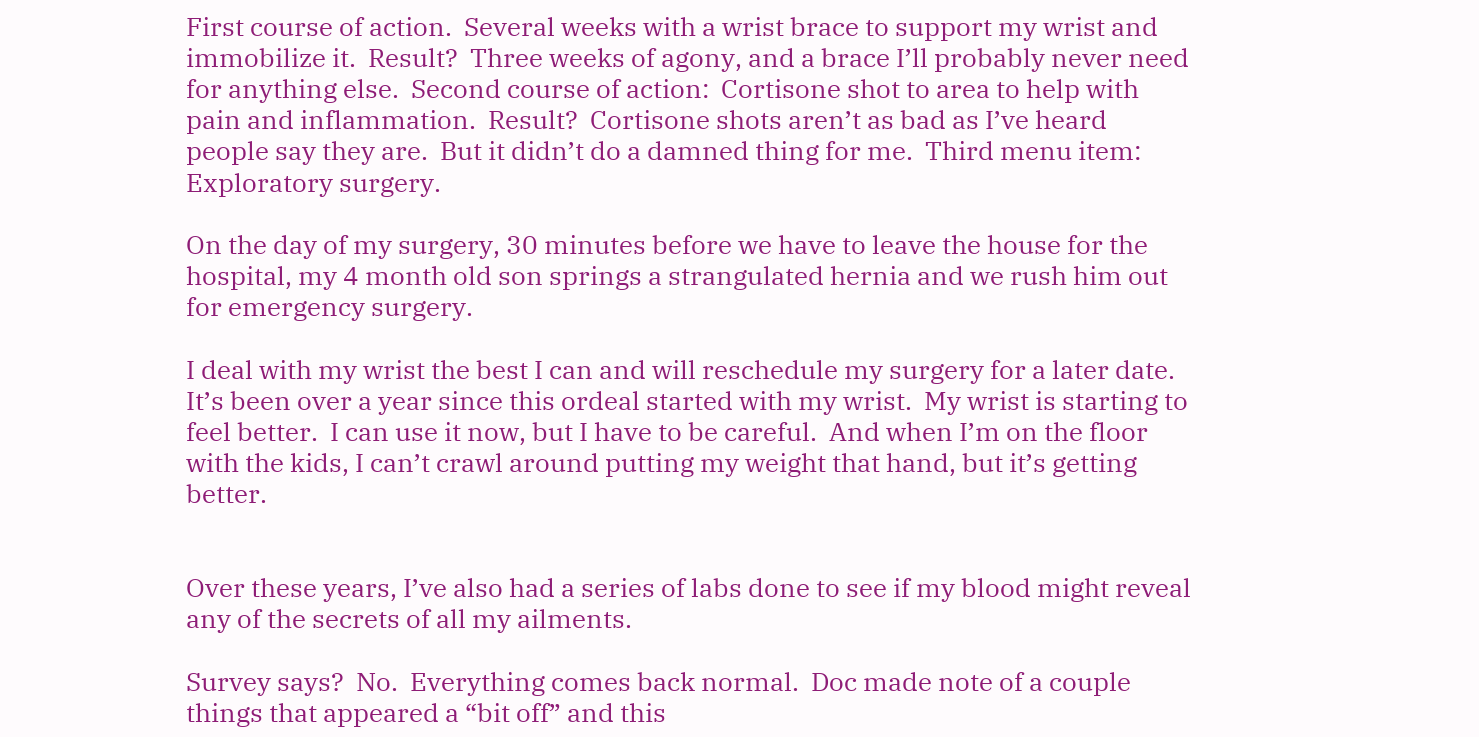First course of action.  Several weeks with a wrist brace to support my wrist and immobilize it.  Result?  Three weeks of agony, and a brace I’ll probably never need for anything else.  Second course of action:  Cortisone shot to area to help with pain and inflammation.  Result?  Cortisone shots aren’t as bad as I’ve heard people say they are.  But it didn’t do a damned thing for me.  Third menu item:  Exploratory surgery.

On the day of my surgery, 30 minutes before we have to leave the house for the hospital, my 4 month old son springs a strangulated hernia and we rush him out for emergency surgery.

I deal with my wrist the best I can and will reschedule my surgery for a later date.  It’s been over a year since this ordeal started with my wrist.  My wrist is starting to feel better.  I can use it now, but I have to be careful.  And when I’m on the floor with the kids, I can’t crawl around putting my weight that hand, but it’s getting better.


Over these years, I’ve also had a series of labs done to see if my blood might reveal any of the secrets of all my ailments.

Survey says?  No.  Everything comes back normal.  Doc made note of a couple things that appeared a “bit off” and this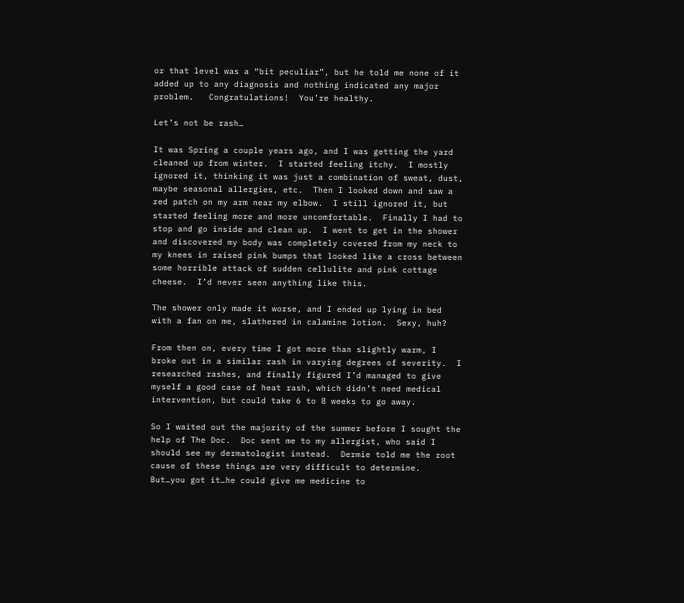or that level was a “bit peculiar”, but he told me none of it added up to any diagnosis and nothing indicated any major problem.   Congratulations!  You’re healthy.

Let’s not be rash…

It was Spring a couple years ago, and I was getting the yard cleaned up from winter.  I started feeling itchy.  I mostly ignored it, thinking it was just a combination of sweat, dust, maybe seasonal allergies, etc.  Then I looked down and saw a red patch on my arm near my elbow.  I still ignored it, but started feeling more and more uncomfortable.  Finally I had to stop and go inside and clean up.  I went to get in the shower and discovered my body was completely covered from my neck to my knees in raised pink bumps that looked like a cross between some horrible attack of sudden cellulite and pink cottage cheese.  I’d never seen anything like this.

The shower only made it worse, and I ended up lying in bed with a fan on me, slathered in calamine lotion.  Sexy, huh?

From then on, every time I got more than slightly warm, I broke out in a similar rash in varying degrees of severity.  I researched rashes, and finally figured I’d managed to give myself a good case of heat rash, which didn’t need medical intervention, but could take 6 to 8 weeks to go away.

So I waited out the majority of the summer before I sought the help of The Doc.  Doc sent me to my allergist, who said I should see my dermatologist instead.  Dermie told me the root cause of these things are very difficult to determine.  But…you got it…he could give me medicine to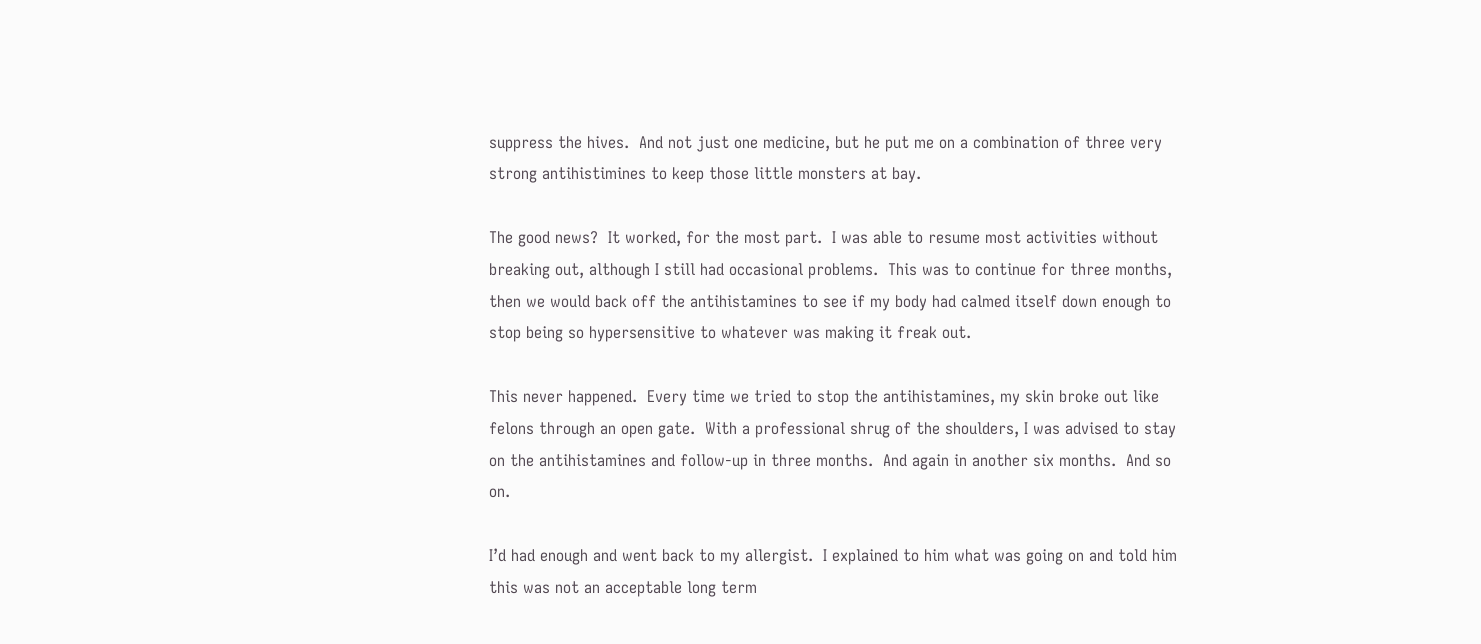suppress the hives.  And not just one medicine, but he put me on a combination of three very strong antihistimines to keep those little monsters at bay.

The good news?  It worked, for the most part.  I was able to resume most activities without breaking out, although I still had occasional problems.  This was to continue for three months, then we would back off the antihistamines to see if my body had calmed itself down enough to stop being so hypersensitive to whatever was making it freak out.

This never happened.  Every time we tried to stop the antihistamines, my skin broke out like felons through an open gate.  With a professional shrug of the shoulders, I was advised to stay on the antihistamines and follow-up in three months.  And again in another six months.  And so on.

I’d had enough and went back to my allergist.  I explained to him what was going on and told him this was not an acceptable long term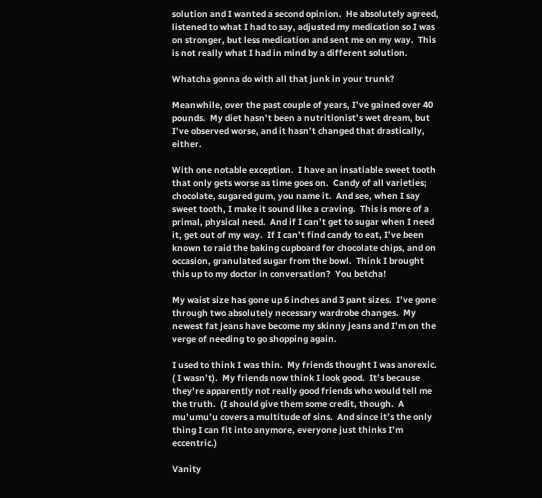solution and I wanted a second opinion.  He absolutely agreed, listened to what I had to say, adjusted my medication so I was on stronger, but less medication and sent me on my way.  This is not really what I had in mind by a different solution.

Whatcha gonna do with all that junk in your trunk?

Meanwhile, over the past couple of years, I’ve gained over 40 pounds.  My diet hasn’t been a nutritionist’s wet dream, but I’ve observed worse, and it hasn’t changed that drastically, either.

With one notable exception.  I have an insatiable sweet tooth that only gets worse as time goes on.  Candy of all varieties; chocolate, sugared gum, you name it.  And see, when I say sweet tooth, I make it sound like a craving.  This is more of a primal, physical need.  And if I can’t get to sugar when I need it, get out of my way.  If I can’t find candy to eat, I’ve been known to raid the baking cupboard for chocolate chips, and on occasion, granulated sugar from the bowl.  Think I brought this up to my doctor in conversation?  You betcha!

My waist size has gone up 6 inches and 3 pant sizes.  I’ve gone through two absolutely necessary wardrobe changes.  My newest fat jeans have become my skinny jeans and I’m on the verge of needing to go shopping again.

I used to think I was thin.  My friends thought I was anorexic.  ( I wasn’t).  My friends now think I look good.  It’s because they’re apparently not really good friends who would tell me the truth.  (I should give them some credit, though.  A mu’umu’u covers a multitude of sins.  And since it’s the only thing I can fit into anymore, everyone just thinks I’m eccentric.)

Vanity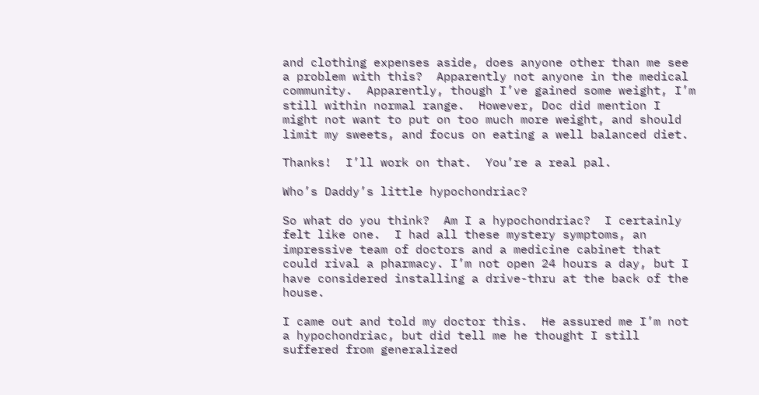and clothing expenses aside, does anyone other than me see a problem with this?  Apparently not anyone in the medical community.  Apparently, though I’ve gained some weight, I’m still within normal range.  However, Doc did mention I might not want to put on too much more weight, and should limit my sweets, and focus on eating a well balanced diet.

Thanks!  I’ll work on that.  You’re a real pal.

Who’s Daddy’s little hypochondriac?

So what do you think?  Am I a hypochondriac?  I certainly felt like one.  I had all these mystery symptoms, an impressive team of doctors and a medicine cabinet that could rival a pharmacy. I’m not open 24 hours a day, but I have considered installing a drive-thru at the back of the house.

I came out and told my doctor this.  He assured me I’m not a hypochondriac, but did tell me he thought I still suffered from generalized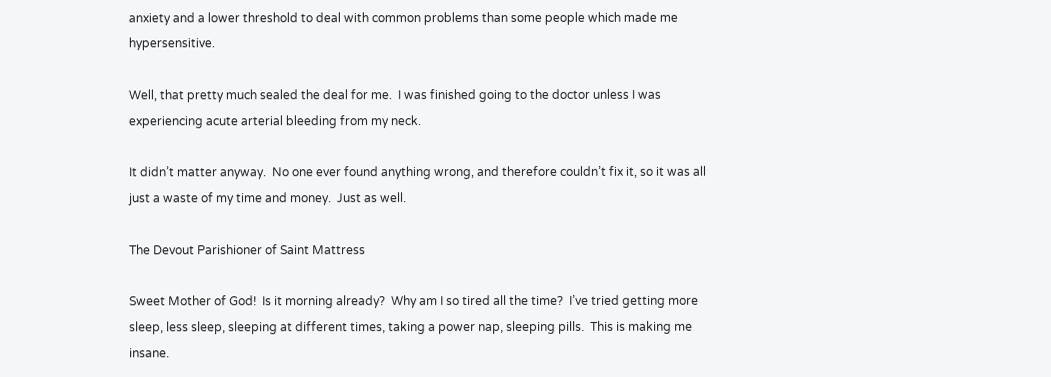anxiety and a lower threshold to deal with common problems than some people which made me hypersensitive.

Well, that pretty much sealed the deal for me.  I was finished going to the doctor unless I was experiencing acute arterial bleeding from my neck.

It didn’t matter anyway.  No one ever found anything wrong, and therefore couldn’t fix it, so it was all just a waste of my time and money.  Just as well.

The Devout Parishioner of Saint Mattress

Sweet Mother of God!  Is it morning already?  Why am I so tired all the time?  I’ve tried getting more sleep, less sleep, sleeping at different times, taking a power nap, sleeping pills.  This is making me insane.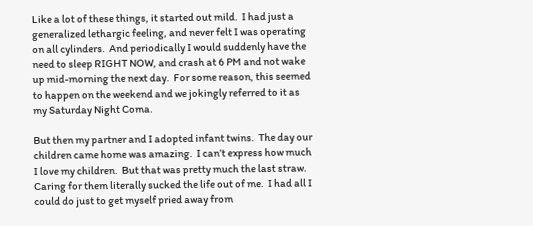Like a lot of these things, it started out mild.  I had just a generalized lethargic feeling, and never felt I was operating on all cylinders.  And periodically I would suddenly have the need to sleep RIGHT NOW, and crash at 6 PM and not wake up mid-morning the next day.  For some reason, this seemed to happen on the weekend and we jokingly referred to it as my Saturday Night Coma.

But then my partner and I adopted infant twins.  The day our children came home was amazing.  I can’t express how much I love my children.  But that was pretty much the last straw.  Caring for them literally sucked the life out of me.  I had all I could do just to get myself pried away from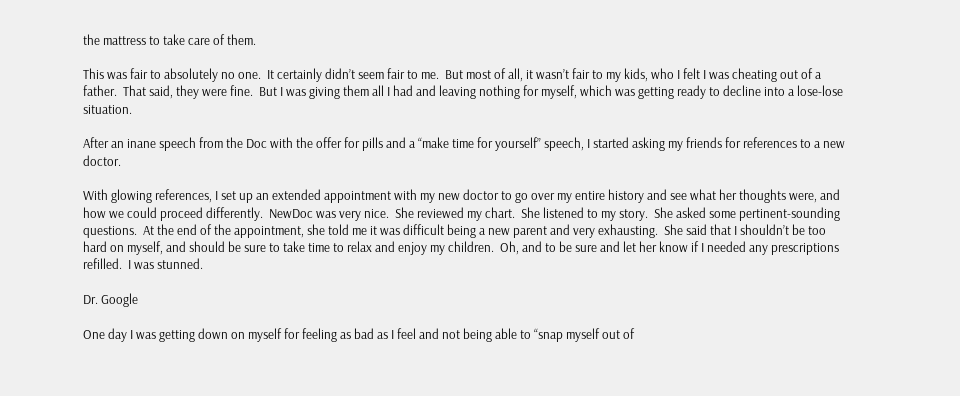the mattress to take care of them.

This was fair to absolutely no one.  It certainly didn’t seem fair to me.  But most of all, it wasn’t fair to my kids, who I felt I was cheating out of a father.  That said, they were fine.  But I was giving them all I had and leaving nothing for myself, which was getting ready to decline into a lose-lose situation.

After an inane speech from the Doc with the offer for pills and a “make time for yourself” speech, I started asking my friends for references to a new doctor.

With glowing references, I set up an extended appointment with my new doctor to go over my entire history and see what her thoughts were, and how we could proceed differently.  NewDoc was very nice.  She reviewed my chart.  She listened to my story.  She asked some pertinent-sounding questions.  At the end of the appointment, she told me it was difficult being a new parent and very exhausting.  She said that I shouldn’t be too hard on myself, and should be sure to take time to relax and enjoy my children.  Oh, and to be sure and let her know if I needed any prescriptions refilled.  I was stunned.

Dr. Google

One day I was getting down on myself for feeling as bad as I feel and not being able to “snap myself out of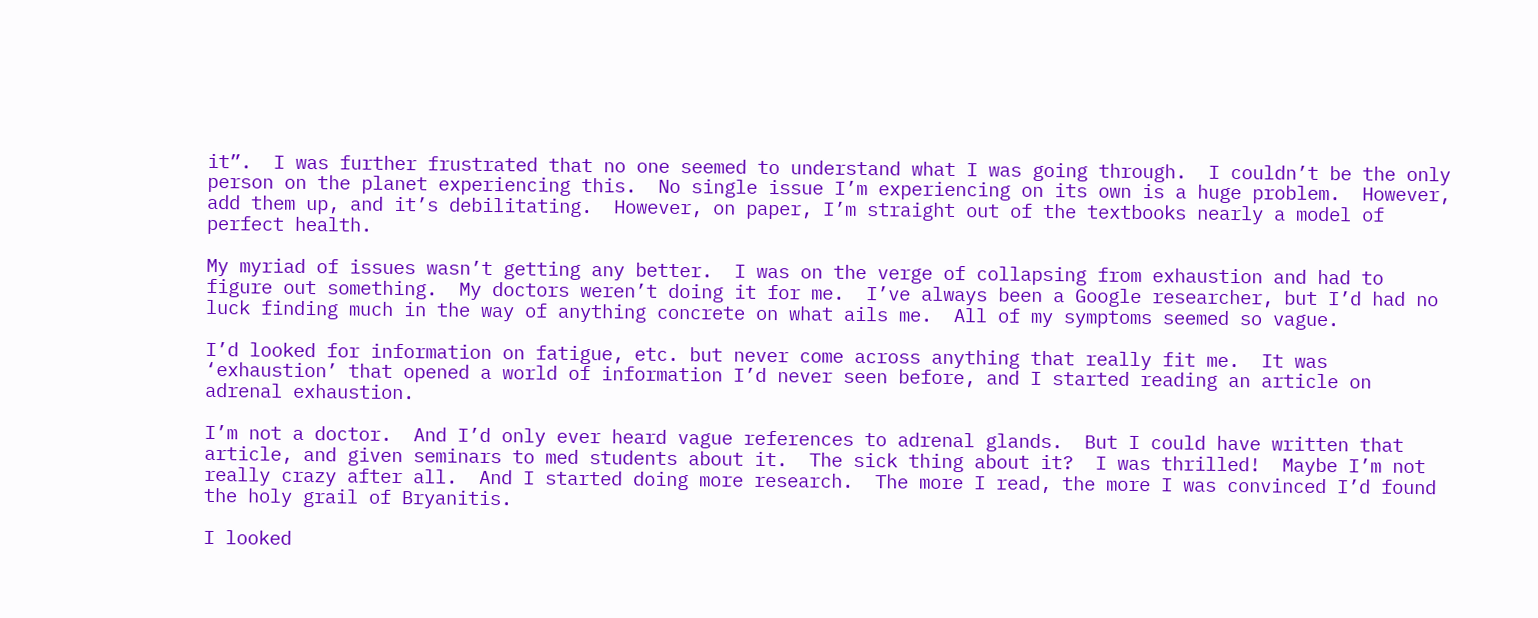it”.  I was further frustrated that no one seemed to understand what I was going through.  I couldn’t be the only person on the planet experiencing this.  No single issue I’m experiencing on its own is a huge problem.  However, add them up, and it’s debilitating.  However, on paper, I’m straight out of the textbooks nearly a model of perfect health.

My myriad of issues wasn’t getting any better.  I was on the verge of collapsing from exhaustion and had to figure out something.  My doctors weren’t doing it for me.  I’ve always been a Google researcher, but I’d had no luck finding much in the way of anything concrete on what ails me.  All of my symptoms seemed so vague.

I’d looked for information on fatigue, etc. but never come across anything that really fit me.  It was ‘exhaustion’ that opened a world of information I’d never seen before, and I started reading an article on adrenal exhaustion.

I’m not a doctor.  And I’d only ever heard vague references to adrenal glands.  But I could have written that article, and given seminars to med students about it.  The sick thing about it?  I was thrilled!  Maybe I’m not really crazy after all.  And I started doing more research.  The more I read, the more I was convinced I’d found the holy grail of Bryanitis.

I looked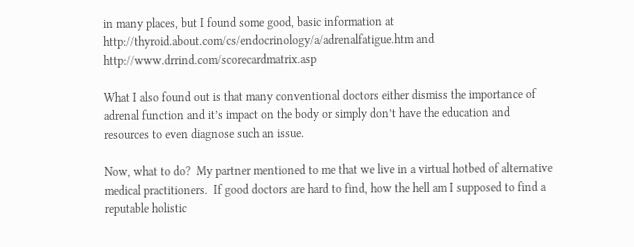in many places, but I found some good, basic information at http://thyroid.about.com/cs/endocrinology/a/adrenalfatigue.htm and http://www.drrind.com/scorecardmatrix.asp

What I also found out is that many conventional doctors either dismiss the importance of adrenal function and it’s impact on the body or simply don’t have the education and resources to even diagnose such an issue.

Now, what to do?  My partner mentioned to me that we live in a virtual hotbed of alternative medical practitioners.  If good doctors are hard to find, how the hell am I supposed to find a reputable holistic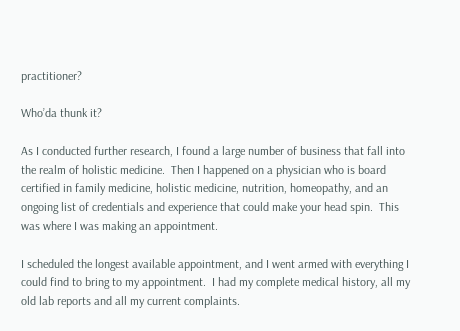practitioner?

Who’da thunk it?

As I conducted further research, I found a large number of business that fall into the realm of holistic medicine.  Then I happened on a physician who is board certified in family medicine, holistic medicine, nutrition, homeopathy, and an ongoing list of credentials and experience that could make your head spin.  This was where I was making an appointment.

I scheduled the longest available appointment, and I went armed with everything I could find to bring to my appointment.  I had my complete medical history, all my old lab reports and all my current complaints.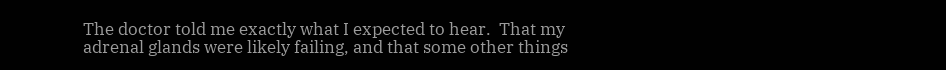The doctor told me exactly what I expected to hear.  That my adrenal glands were likely failing, and that some other things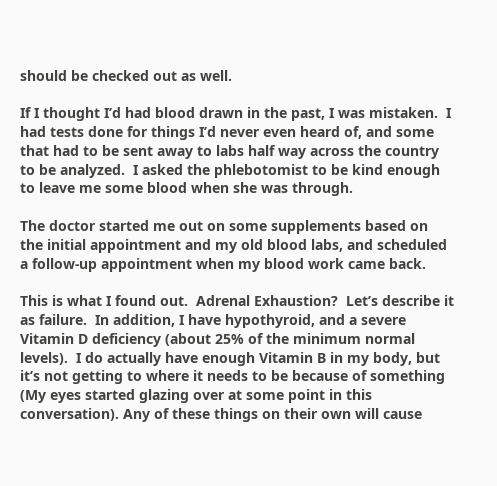should be checked out as well.

If I thought I’d had blood drawn in the past, I was mistaken.  I had tests done for things I’d never even heard of, and some that had to be sent away to labs half way across the country to be analyzed.  I asked the phlebotomist to be kind enough to leave me some blood when she was through.

The doctor started me out on some supplements based on the initial appointment and my old blood labs, and scheduled a follow-up appointment when my blood work came back.

This is what I found out.  Adrenal Exhaustion?  Let’s describe it as failure.  In addition, I have hypothyroid, and a severe Vitamin D deficiency (about 25% of the minimum normal levels).  I do actually have enough Vitamin B in my body, but it’s not getting to where it needs to be because of something (My eyes started glazing over at some point in this conversation). Any of these things on their own will cause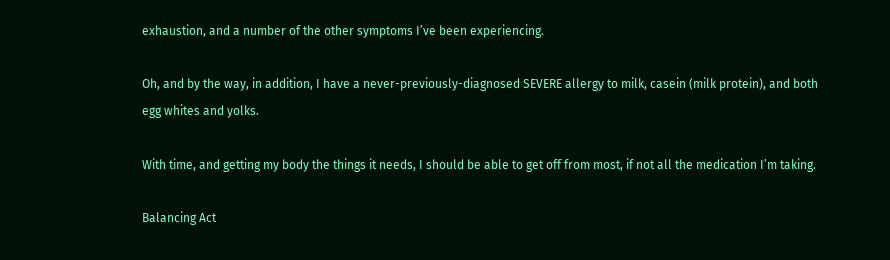exhaustion, and a number of the other symptoms I’ve been experiencing.

Oh, and by the way, in addition, I have a never-previously-diagnosed SEVERE allergy to milk, casein (milk protein), and both egg whites and yolks.

With time, and getting my body the things it needs, I should be able to get off from most, if not all the medication I’m taking.

Balancing Act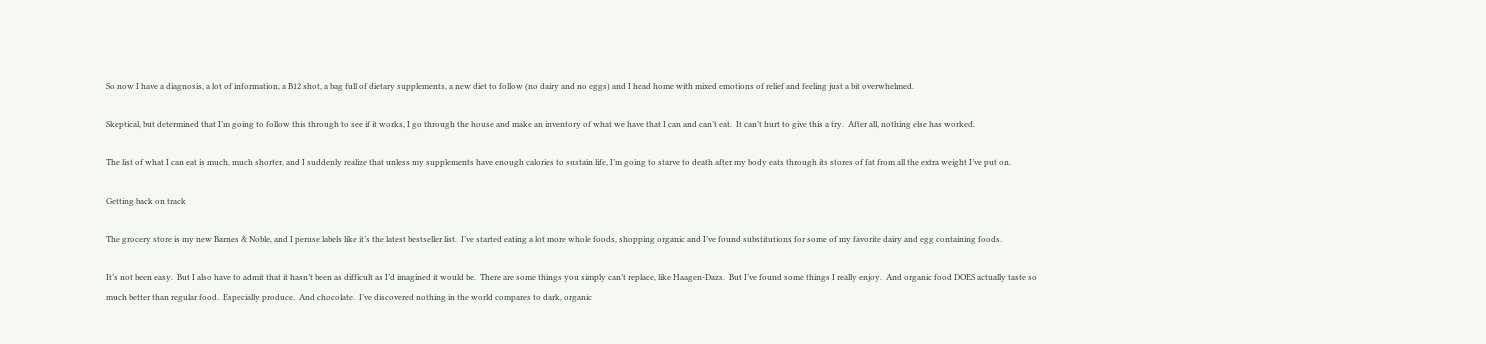So now I have a diagnosis, a lot of information, a B12 shot, a bag full of dietary supplements, a new diet to follow (no dairy and no eggs) and I head home with mixed emotions of relief and feeling just a bit overwhelmed.

Skeptical, but determined that I’m going to follow this through to see if it works, I go through the house and make an inventory of what we have that I can and can’t eat.  It can’t hurt to give this a try.  After all, nothing else has worked.

The list of what I can eat is much, much shorter, and I suddenly realize that unless my supplements have enough calories to sustain life, I’m going to starve to death after my body eats through its stores of fat from all the extra weight I’ve put on.

Getting back on track

The grocery store is my new Barnes & Noble, and I peruse labels like it’s the latest bestseller list.  I’ve started eating a lot more whole foods, shopping organic and I’ve found substitutions for some of my favorite dairy and egg containing foods.

It’s not been easy.  But I also have to admit that it hasn’t been as difficult as I’d imagined it would be.  There are some things you simply can’t replace, like Haagen-Dazs.  But I’ve found some things I really enjoy.  And organic food DOES actually taste so much better than regular food.  Especially produce.  And chocolate.  I’ve discovered nothing in the world compares to dark, organic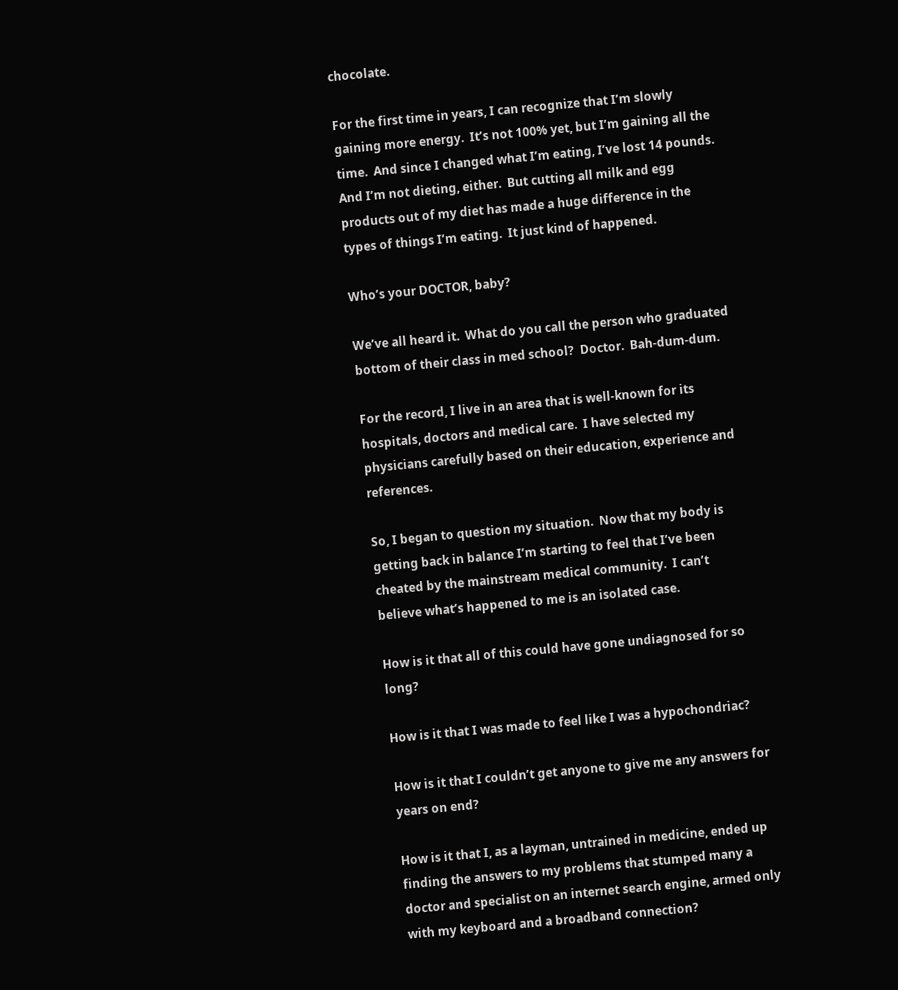chocolate.

For the first time in years, I can recognize that I’m slowly gaining more energy.  It’s not 100% yet, but I’m gaining all the time.  And since I changed what I’m eating, I’ve lost 14 pounds.  And I’m not dieting, either.  But cutting all milk and egg products out of my diet has made a huge difference in the types of things I’m eating.  It just kind of happened.

Who’s your DOCTOR, baby?

We’ve all heard it.  What do you call the person who graduated bottom of their class in med school?  Doctor.  Bah-dum-dum.

For the record, I live in an area that is well-known for its hospitals, doctors and medical care.  I have selected my physicians carefully based on their education, experience and references.

So, I began to question my situation.  Now that my body is getting back in balance I’m starting to feel that I’ve been cheated by the mainstream medical community.  I can’t believe what’s happened to me is an isolated case.

How is it that all of this could have gone undiagnosed for so long?

How is it that I was made to feel like I was a hypochondriac?

How is it that I couldn’t get anyone to give me any answers for years on end?

How is it that I, as a layman, untrained in medicine, ended up finding the answers to my problems that stumped many a doctor and specialist on an internet search engine, armed only with my keyboard and a broadband connection?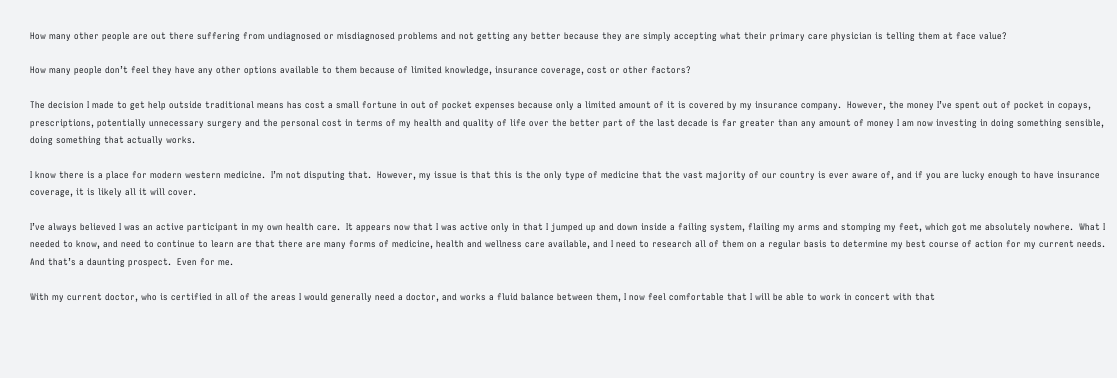How many other people are out there suffering from undiagnosed or misdiagnosed problems and not getting any better because they are simply accepting what their primary care physician is telling them at face value?

How many people don’t feel they have any other options available to them because of limited knowledge, insurance coverage, cost or other factors?

The decision I made to get help outside traditional means has cost a small fortune in out of pocket expenses because only a limited amount of it is covered by my insurance company.  However, the money I’ve spent out of pocket in copays, prescriptions, potentially unnecessary surgery and the personal cost in terms of my health and quality of life over the better part of the last decade is far greater than any amount of money I am now investing in doing something sensible, doing something that actually works.

I know there is a place for modern western medicine.  I’m not disputing that.  However, my issue is that this is the only type of medicine that the vast majority of our country is ever aware of, and if you are lucky enough to have insurance coverage, it is likely all it will cover.

I’ve always believed I was an active participant in my own health care.  It appears now that I was active only in that I jumped up and down inside a failing system, flailing my arms and stomping my feet, which got me absolutely nowhere.  What I needed to know, and need to continue to learn are that there are many forms of medicine, health and wellness care available, and I need to research all of them on a regular basis to determine my best course of action for my current needs.  And that’s a daunting prospect.  Even for me.

With my current doctor, who is certified in all of the areas I would generally need a doctor, and works a fluid balance between them, I now feel comfortable that I will be able to work in concert with that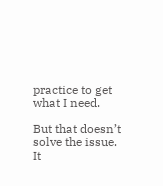practice to get what I need.

But that doesn’t solve the issue.  It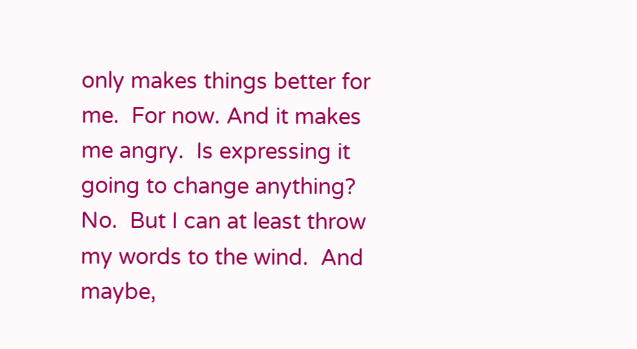only makes things better for me.  For now. And it makes me angry.  Is expressing it going to change anything?  No.  But I can at least throw my words to the wind.  And maybe,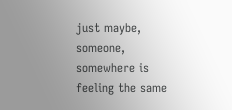just maybe, someone, somewhere is feeling the same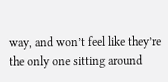way, and won’t feel like they’re the only one sitting around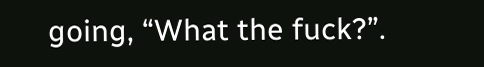going, “What the fuck?”.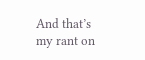And that’s my rant on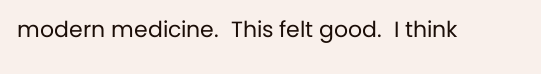modern medicine.  This felt good.  I think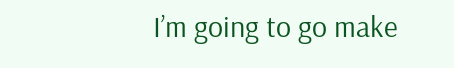I’m going to go make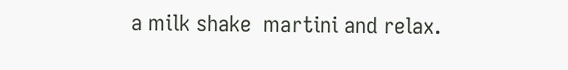a milk shake  martini and relax.